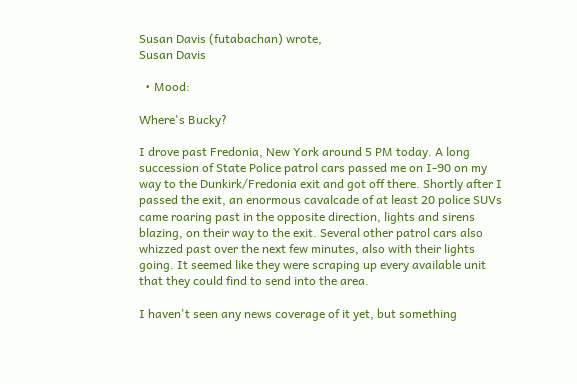Susan Davis (futabachan) wrote,
Susan Davis

  • Mood:

Where's Bucky?

I drove past Fredonia, New York around 5 PM today. A long succession of State Police patrol cars passed me on I-90 on my way to the Dunkirk/Fredonia exit and got off there. Shortly after I passed the exit, an enormous cavalcade of at least 20 police SUVs came roaring past in the opposite direction, lights and sirens blazing, on their way to the exit. Several other patrol cars also whizzed past over the next few minutes, also with their lights going. It seemed like they were scraping up every available unit that they could find to send into the area.

I haven't seen any news coverage of it yet, but something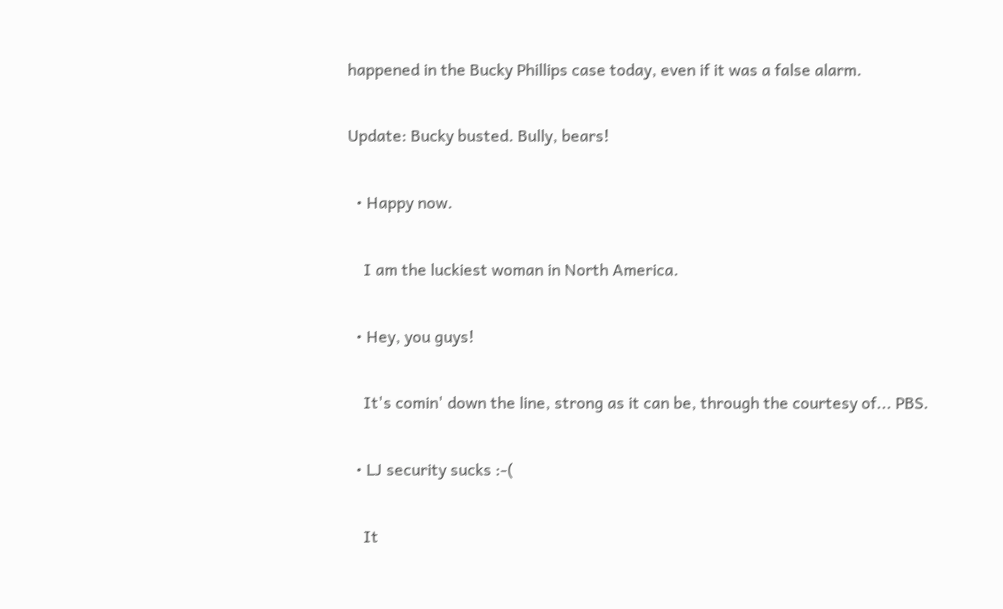happened in the Bucky Phillips case today, even if it was a false alarm.

Update: Bucky busted. Bully, bears!

  • Happy now.

    I am the luckiest woman in North America.

  • Hey, you guys!

    It's comin' down the line, strong as it can be, through the courtesy of... PBS.

  • LJ security sucks :-(

    It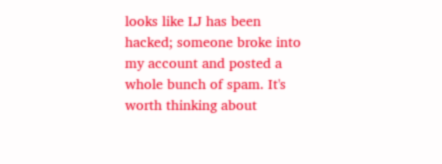looks like LJ has been hacked; someone broke into my account and posted a whole bunch of spam. It's worth thinking about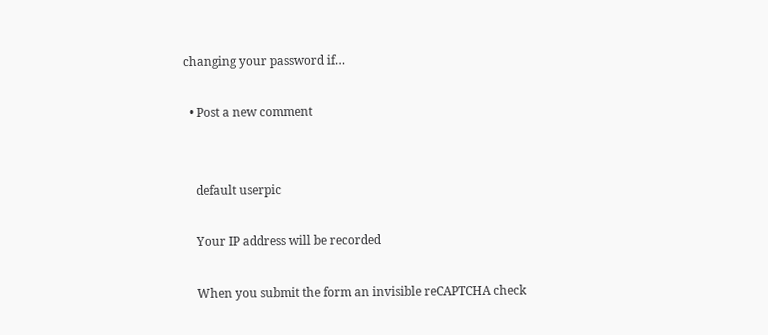changing your password if…

  • Post a new comment


    default userpic

    Your IP address will be recorded

    When you submit the form an invisible reCAPTCHA check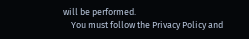will be performed.
    You must follow the Privacy Policy and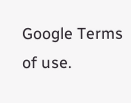Google Terms of use.